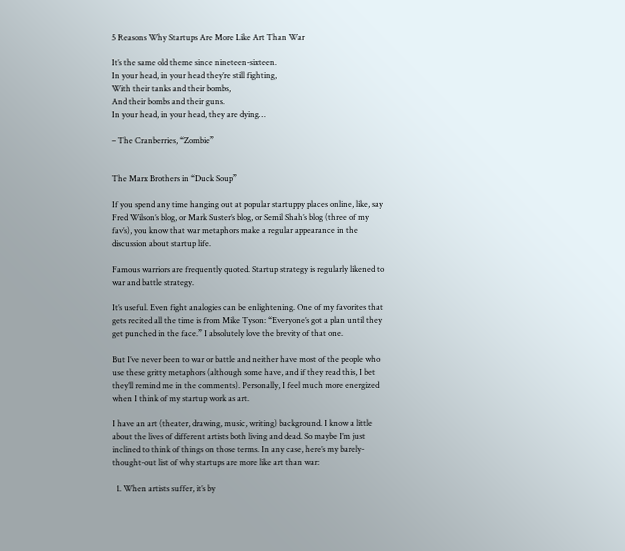5 Reasons Why Startups Are More Like Art Than War

It’s the same old theme since nineteen-sixteen.
In your head, in your head they’re still fighting,
With their tanks and their bombs,
And their bombs and their guns.
In your head, in your head, they are dying…

– The Cranberries, “Zombie”


The Marx Brothers in “Duck Soup”

If you spend any time hanging out at popular startuppy places online, like, say Fred Wilson’s blog, or Mark Suster’s blog, or Semil Shah’s blog (three of my fav’s), you know that war metaphors make a regular appearance in the discussion about startup life.

Famous warriors are frequently quoted. Startup strategy is regularly likened to war and battle strategy.

It’s useful. Even fight analogies can be enlightening. One of my favorites that gets recited all the time is from Mike Tyson: “Everyone’s got a plan until they get punched in the face.” I absolutely love the brevity of that one.

But I’ve never been to war or battle and neither have most of the people who use these gritty metaphors (although some have, and if they read this, I bet they’ll remind me in the comments). Personally, I feel much more energized when I think of my startup work as art.

I have an art (theater, drawing, music, writing) background. I know a little about the lives of different artists both living and dead. So maybe I’m just inclined to think of things on those terms. In any case, here’s my barely-thought-out list of why startups are more like art than war:

  1. When artists suffer, it’s by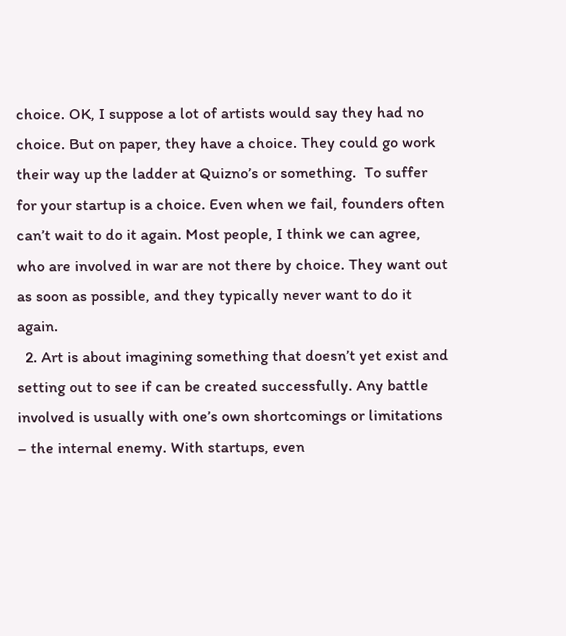choice. OK, I suppose a lot of artists would say they had no choice. But on paper, they have a choice. They could go work their way up the ladder at Quizno’s or something.  To suffer for your startup is a choice. Even when we fail, founders often can’t wait to do it again. Most people, I think we can agree, who are involved in war are not there by choice. They want out as soon as possible, and they typically never want to do it again.
  2. Art is about imagining something that doesn’t yet exist and setting out to see if can be created successfully. Any battle involved is usually with one’s own shortcomings or limitations – the internal enemy. With startups, even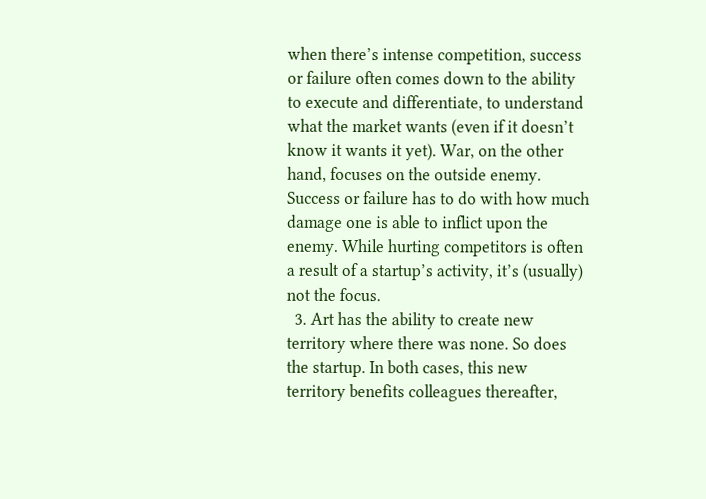when there’s intense competition, success or failure often comes down to the ability to execute and differentiate, to understand what the market wants (even if it doesn’t know it wants it yet). War, on the other hand, focuses on the outside enemy. Success or failure has to do with how much damage one is able to inflict upon the enemy. While hurting competitors is often a result of a startup’s activity, it’s (usually) not the focus.
  3. Art has the ability to create new territory where there was none. So does the startup. In both cases, this new territory benefits colleagues thereafter,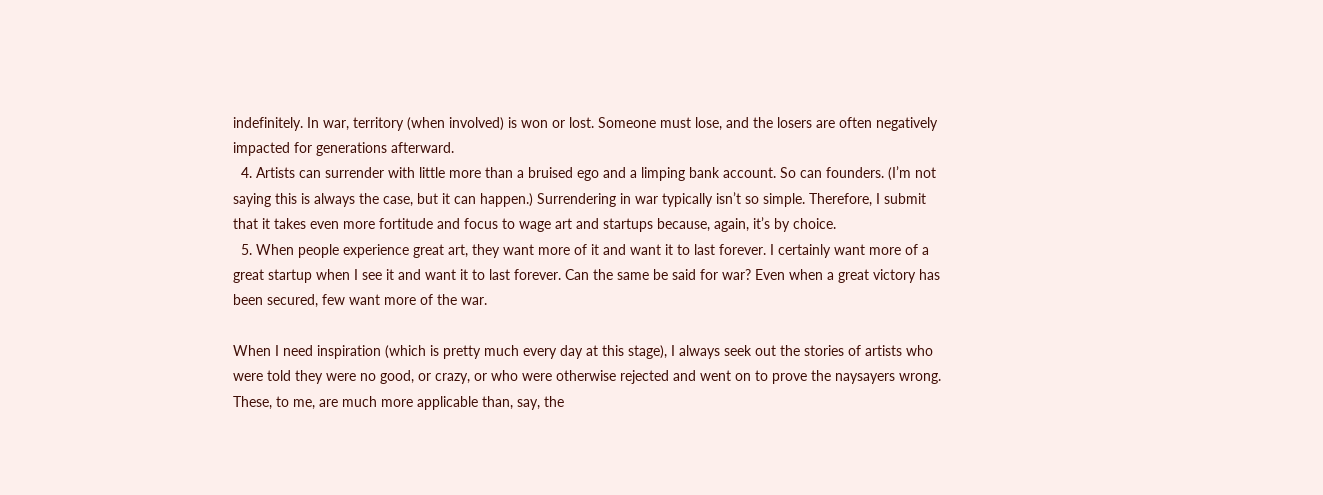indefinitely. In war, territory (when involved) is won or lost. Someone must lose, and the losers are often negatively impacted for generations afterward.
  4. Artists can surrender with little more than a bruised ego and a limping bank account. So can founders. (I’m not saying this is always the case, but it can happen.) Surrendering in war typically isn’t so simple. Therefore, I submit that it takes even more fortitude and focus to wage art and startups because, again, it’s by choice.
  5. When people experience great art, they want more of it and want it to last forever. I certainly want more of a great startup when I see it and want it to last forever. Can the same be said for war? Even when a great victory has been secured, few want more of the war.

When I need inspiration (which is pretty much every day at this stage), I always seek out the stories of artists who were told they were no good, or crazy, or who were otherwise rejected and went on to prove the naysayers wrong. These, to me, are much more applicable than, say, the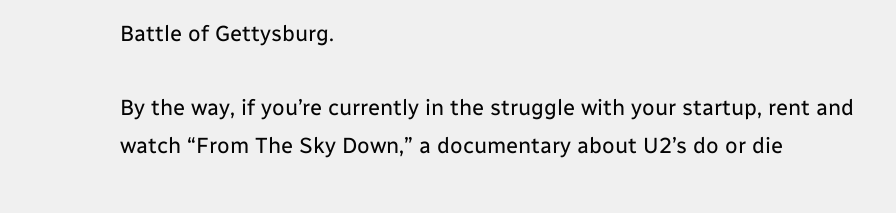Battle of Gettysburg.

By the way, if you’re currently in the struggle with your startup, rent and watch “From The Sky Down,” a documentary about U2’s do or die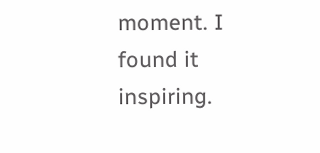moment. I found it inspiring.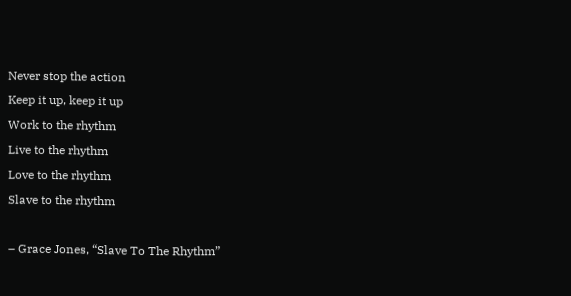Never stop the action
Keep it up, keep it up
Work to the rhythm
Live to the rhythm
Love to the rhythm
Slave to the rhythm

– Grace Jones, “Slave To The Rhythm”